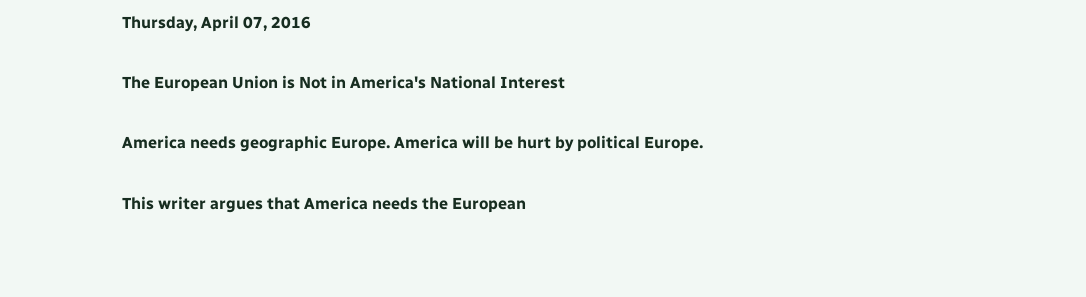Thursday, April 07, 2016

The European Union is Not in America's National Interest

America needs geographic Europe. America will be hurt by political Europe.

This writer argues that America needs the European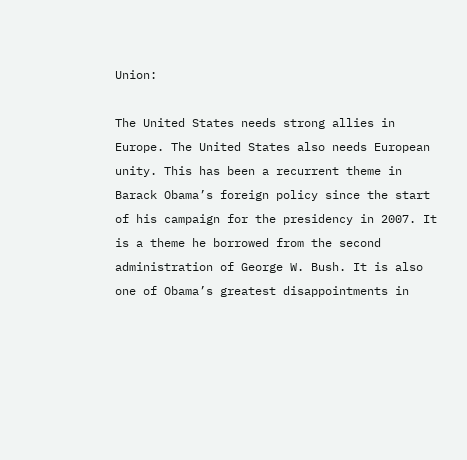Union:

The United States needs strong allies in Europe. The United States also needs European unity. This has been a recurrent theme in Barack Obama’s foreign policy since the start of his campaign for the presidency in 2007. It is a theme he borrowed from the second administration of George W. Bush. It is also one of Obama’s greatest disappointments in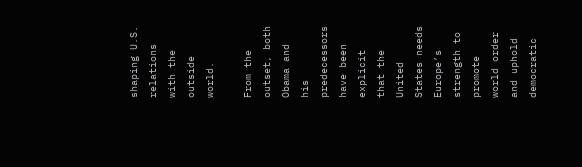shaping U.S. relations with the outside world.

From the outset, both Obama and his predecessors have been explicit that the United States needs Europe’s strength to promote world order and uphold democratic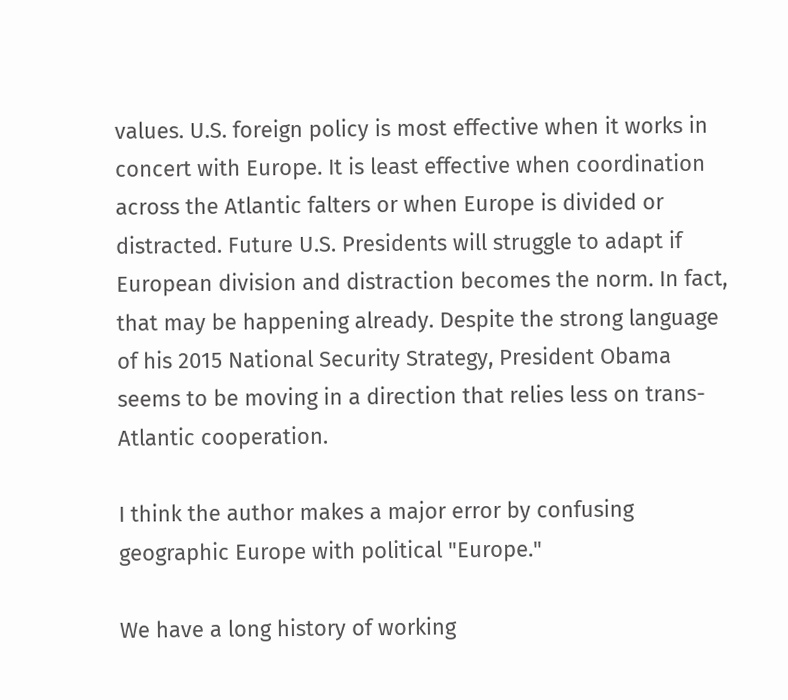values. U.S. foreign policy is most effective when it works in concert with Europe. It is least effective when coordination across the Atlantic falters or when Europe is divided or distracted. Future U.S. Presidents will struggle to adapt if European division and distraction becomes the norm. In fact, that may be happening already. Despite the strong language of his 2015 National Security Strategy, President Obama seems to be moving in a direction that relies less on trans-Atlantic cooperation.

I think the author makes a major error by confusing geographic Europe with political "Europe."

We have a long history of working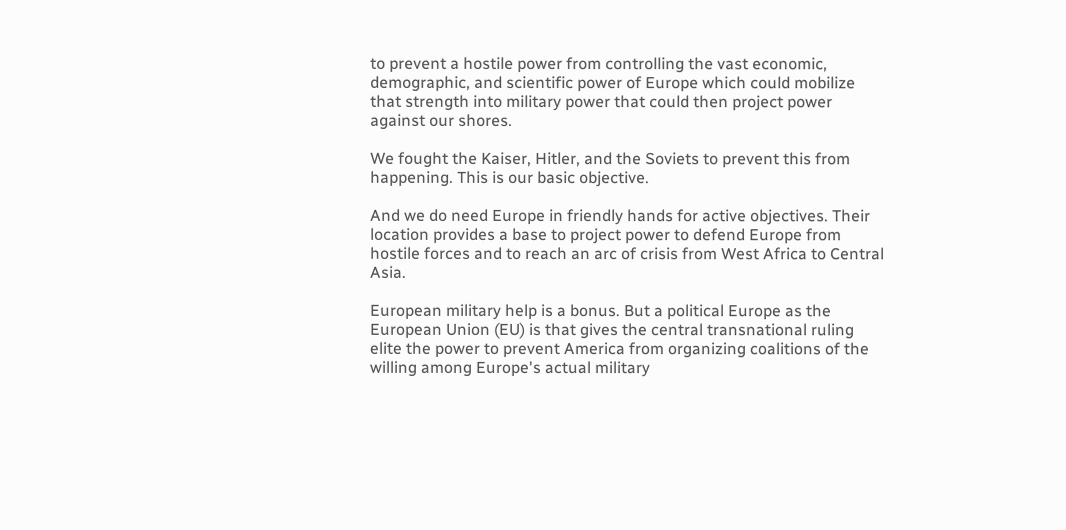to prevent a hostile power from controlling the vast economic, demographic, and scientific power of Europe which could mobilize that strength into military power that could then project power against our shores.

We fought the Kaiser, Hitler, and the Soviets to prevent this from happening. This is our basic objective.

And we do need Europe in friendly hands for active objectives. Their location provides a base to project power to defend Europe from hostile forces and to reach an arc of crisis from West Africa to Central Asia.

European military help is a bonus. But a political Europe as the European Union (EU) is that gives the central transnational ruling elite the power to prevent America from organizing coalitions of the willing among Europe's actual military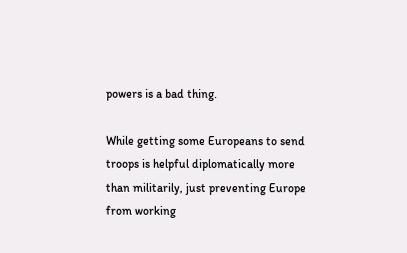powers is a bad thing.

While getting some Europeans to send troops is helpful diplomatically more than militarily, just preventing Europe from working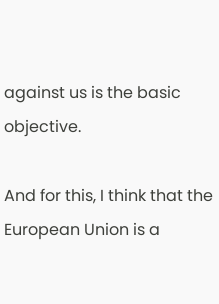against us is the basic objective.

And for this, I think that the European Union is a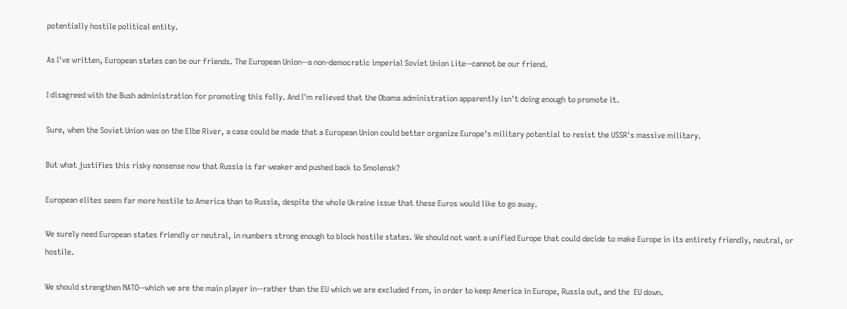potentially hostile political entity.

As I've written, European states can be our friends. The European Union--a non-democratic imperial Soviet Union Lite--cannot be our friend.

I disagreed with the Bush administration for promoting this folly. And I'm relieved that the Obama administration apparently isn't doing enough to promote it.

Sure, when the Soviet Union was on the Elbe River, a case could be made that a European Union could better organize Europe's military potential to resist the USSR's massive military.

But what justifies this risky nonsense now that Russia is far weaker and pushed back to Smolensk?

European elites seem far more hostile to America than to Russia, despite the whole Ukraine issue that these Euros would like to go away.

We surely need European states friendly or neutral, in numbers strong enough to block hostile states. We should not want a unified Europe that could decide to make Europe in its entirety friendly, neutral, or hostile.

We should strengthen NATO--which we are the main player in--rather than the EU which we are excluded from, in order to keep America in Europe, Russia out, and the  EU down.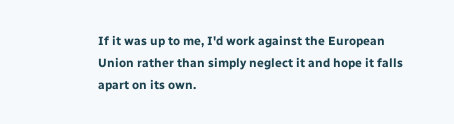If it was up to me, I'd work against the European Union rather than simply neglect it and hope it falls apart on its own.